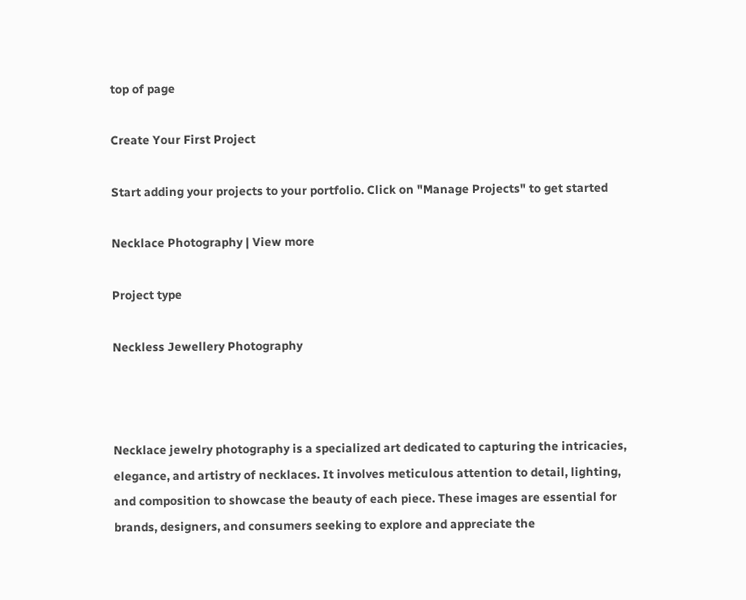top of page

Create Your First Project

Start adding your projects to your portfolio. Click on "Manage Projects" to get started

Necklace Photography | View more

Project type

Neckless Jewellery Photography



Necklace jewelry photography is a specialized art dedicated to capturing the intricacies, elegance, and artistry of necklaces. It involves meticulous attention to detail, lighting, and composition to showcase the beauty of each piece. These images are essential for brands, designers, and consumers seeking to explore and appreciate the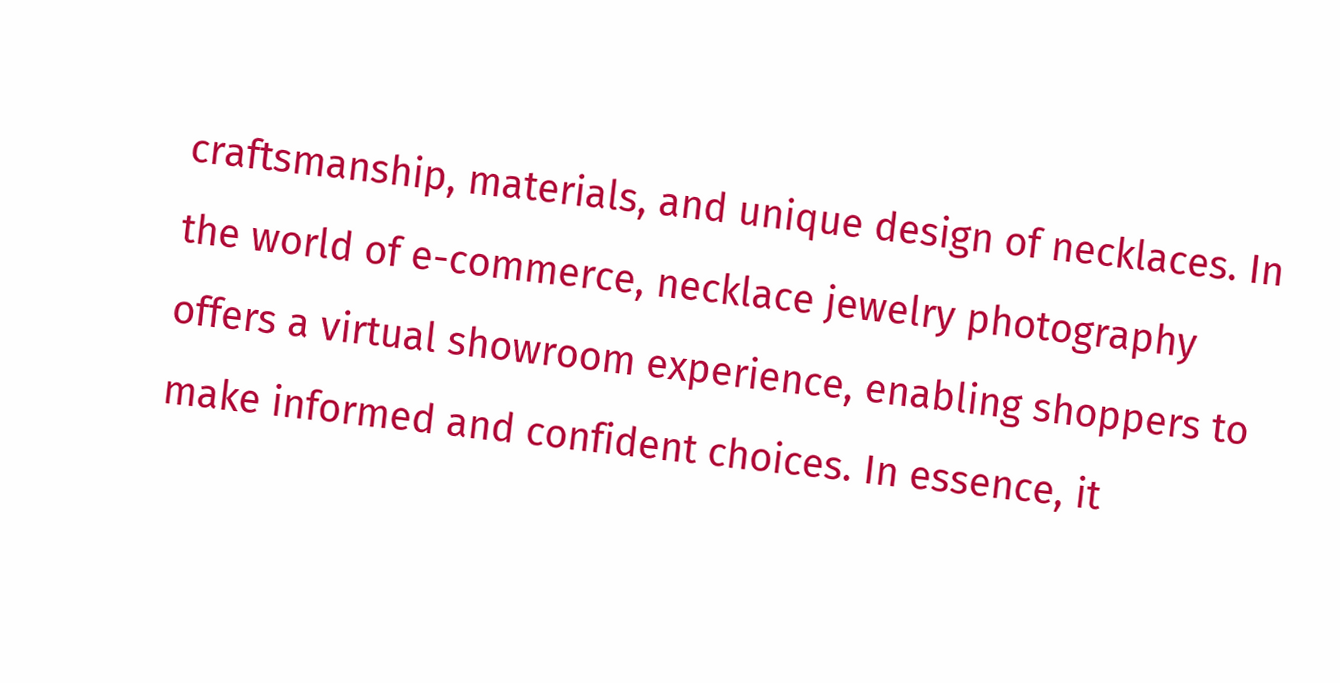craftsmanship, materials, and unique design of necklaces. In the world of e-commerce, necklace jewelry photography offers a virtual showroom experience, enabling shoppers to make informed and confident choices. In essence, it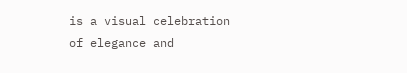is a visual celebration of elegance and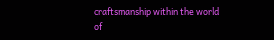craftsmanship within the world of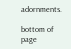adornments.

bottom of page